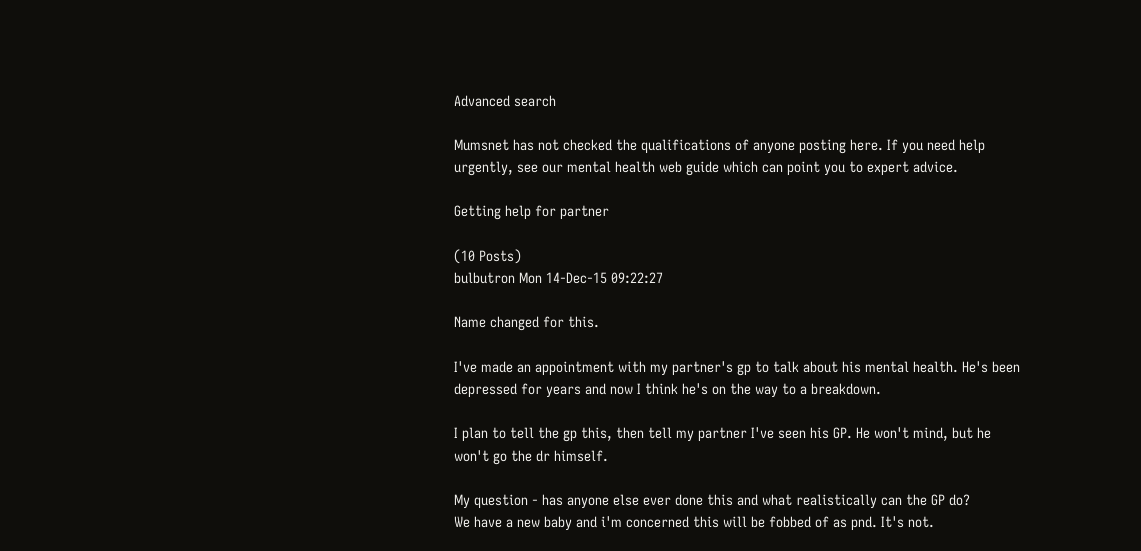Advanced search

Mumsnet has not checked the qualifications of anyone posting here. If you need help urgently, see our mental health web guide which can point you to expert advice.

Getting help for partner

(10 Posts)
bulbutron Mon 14-Dec-15 09:22:27

Name changed for this.

I've made an appointment with my partner's gp to talk about his mental health. He's been depressed for years and now I think he's on the way to a breakdown.

I plan to tell the gp this, then tell my partner I've seen his GP. He won't mind, but he won't go the dr himself.

My question - has anyone else ever done this and what realistically can the GP do?
We have a new baby and i'm concerned this will be fobbed of as pnd. It's not.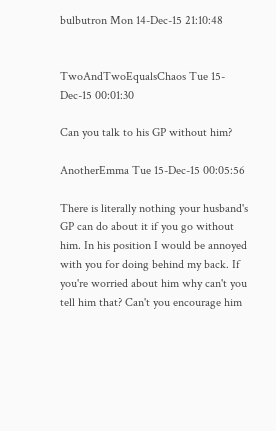bulbutron Mon 14-Dec-15 21:10:48


TwoAndTwoEqualsChaos Tue 15-Dec-15 00:01:30

Can you talk to his GP without him?

AnotherEmma Tue 15-Dec-15 00:05:56

There is literally nothing your husband's GP can do about it if you go without him. In his position I would be annoyed with you for doing behind my back. If you're worried about him why can't you tell him that? Can't you encourage him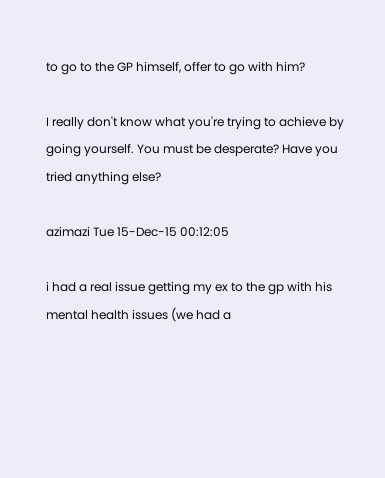to go to the GP himself, offer to go with him?

I really don't know what you're trying to achieve by going yourself. You must be desperate? Have you tried anything else?

azimazi Tue 15-Dec-15 00:12:05

i had a real issue getting my ex to the gp with his mental health issues (we had a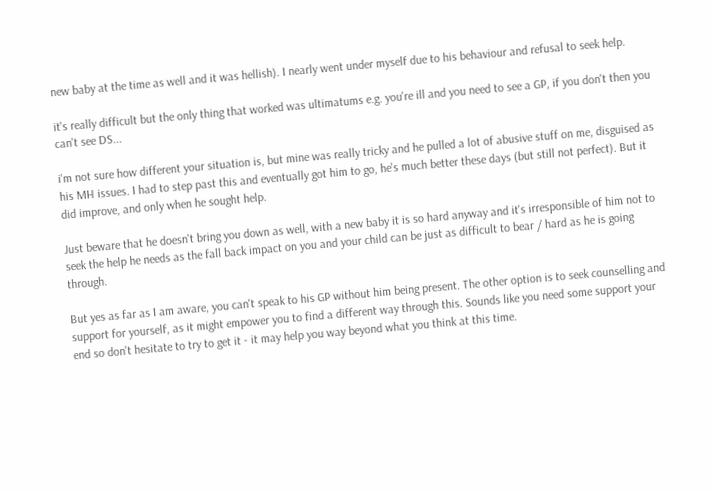new baby at the time as well and it was hellish). I nearly went under myself due to his behaviour and refusal to seek help.

it's really difficult but the only thing that worked was ultimatums e.g. you're ill and you need to see a GP, if you don't then you can't see DS...

i'm not sure how different your situation is, but mine was really tricky and he pulled a lot of abusive stuff on me, disguised as his MH issues. I had to step past this and eventually got him to go, he's much better these days (but still not perfect). But it did improve, and only when he sought help.

Just beware that he doesn't bring you down as well, with a new baby it is so hard anyway and it's irresponsible of him not to seek the help he needs as the fall back impact on you and your child can be just as difficult to bear / hard as he is going through.

But yes as far as I am aware, you can't speak to his GP without him being present. The other option is to seek counselling and support for yourself, as it might empower you to find a different way through this. Sounds like you need some support your end so don't hesitate to try to get it - it may help you way beyond what you think at this time.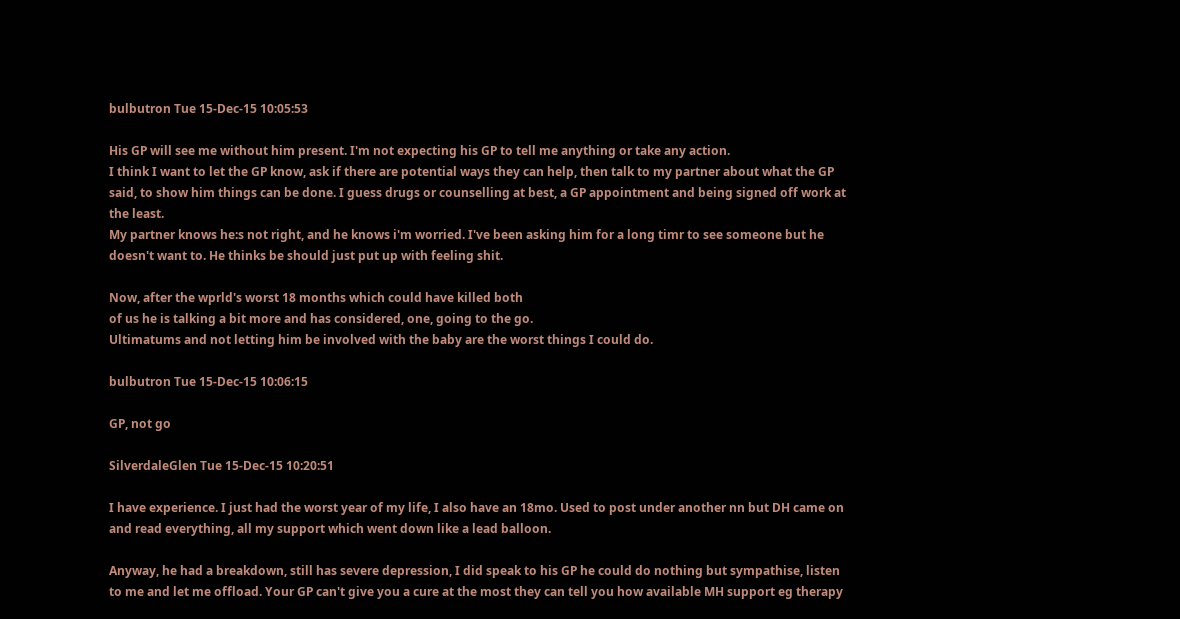bulbutron Tue 15-Dec-15 10:05:53

His GP will see me without him present. I'm not expecting his GP to tell me anything or take any action.
I think I want to let the GP know, ask if there are potential ways they can help, then talk to my partner about what the GP said, to show him things can be done. I guess drugs or counselling at best, a GP appointment and being signed off work at the least.
My partner knows he:s not right, and he knows i'm worried. I've been asking him for a long timr to see someone but he doesn't want to. He thinks be should just put up with feeling shit.

Now, after the wprld's worst 18 months which could have killed both
of us he is talking a bit more and has considered, one, going to the go.
Ultimatums and not letting him be involved with the baby are the worst things I could do.

bulbutron Tue 15-Dec-15 10:06:15

GP, not go

SilverdaleGlen Tue 15-Dec-15 10:20:51

I have experience. I just had the worst year of my life, I also have an 18mo. Used to post under another nn but DH came on and read everything, all my support which went down like a lead balloon.

Anyway, he had a breakdown, still has severe depression, I did speak to his GP he could do nothing but sympathise, listen to me and let me offload. Your GP can't give you a cure at the most they can tell you how available MH support eg therapy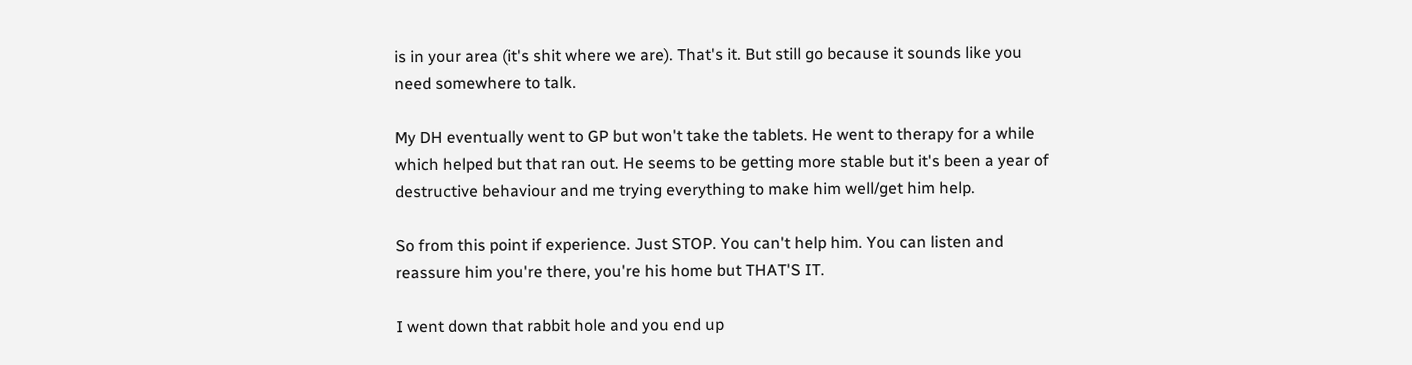is in your area (it's shit where we are). That's it. But still go because it sounds like you need somewhere to talk.

My DH eventually went to GP but won't take the tablets. He went to therapy for a while which helped but that ran out. He seems to be getting more stable but it's been a year of destructive behaviour and me trying everything to make him well/get him help.

So from this point if experience. Just STOP. You can't help him. You can listen and reassure him you're there, you're his home but THAT'S IT.

I went down that rabbit hole and you end up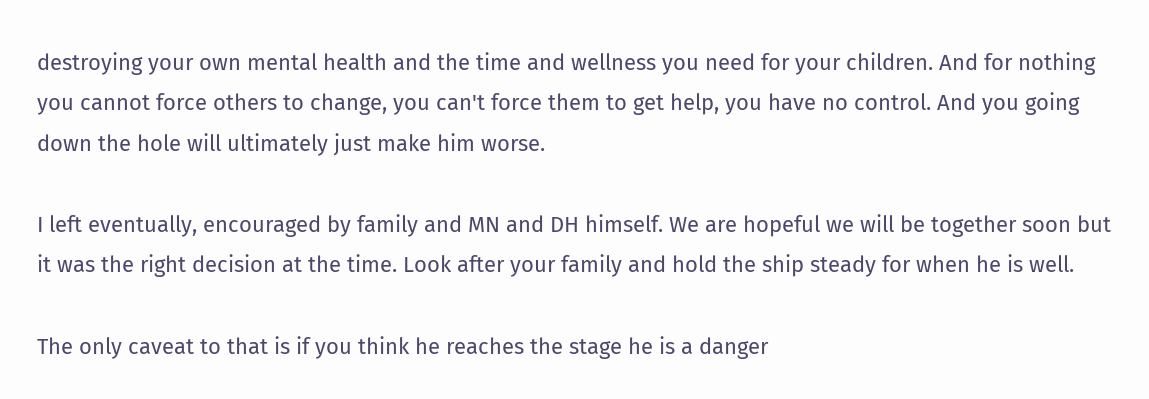destroying your own mental health and the time and wellness you need for your children. And for nothing you cannot force others to change, you can't force them to get help, you have no control. And you going down the hole will ultimately just make him worse.

I left eventually, encouraged by family and MN and DH himself. We are hopeful we will be together soon but it was the right decision at the time. Look after your family and hold the ship steady for when he is well.

The only caveat to that is if you think he reaches the stage he is a danger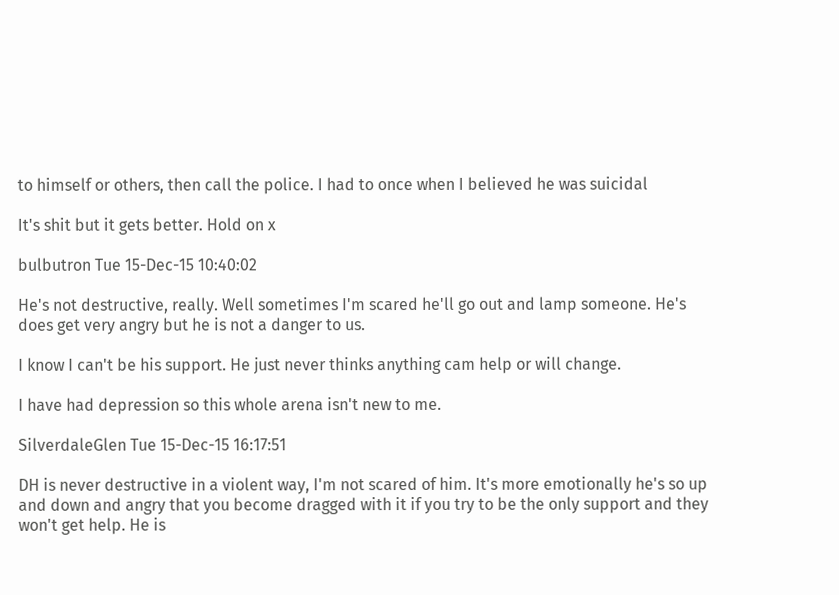to himself or others, then call the police. I had to once when I believed he was suicidal

It's shit but it gets better. Hold on x

bulbutron Tue 15-Dec-15 10:40:02

He's not destructive, really. Well sometimes I'm scared he'll go out and lamp someone. He's does get very angry but he is not a danger to us.

I know I can't be his support. He just never thinks anything cam help or will change.

I have had depression so this whole arena isn't new to me.

SilverdaleGlen Tue 15-Dec-15 16:17:51

DH is never destructive in a violent way, I'm not scared of him. It's more emotionally he's so up and down and angry that you become dragged with it if you try to be the only support and they won't get help. He is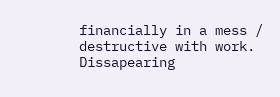financially in a mess / destructive with work. Dissapearing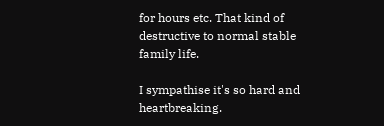for hours etc. That kind of destructive to normal stable family life.

I sympathise it's so hard and heartbreaking.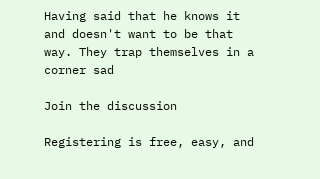Having said that he knows it and doesn't want to be that way. They trap themselves in a corner sad

Join the discussion

Registering is free, easy, and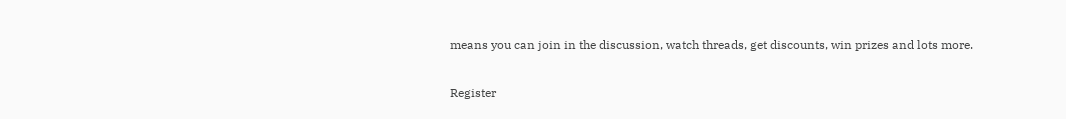means you can join in the discussion, watch threads, get discounts, win prizes and lots more.

Register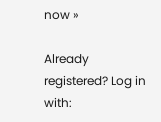now »

Already registered? Log in with: